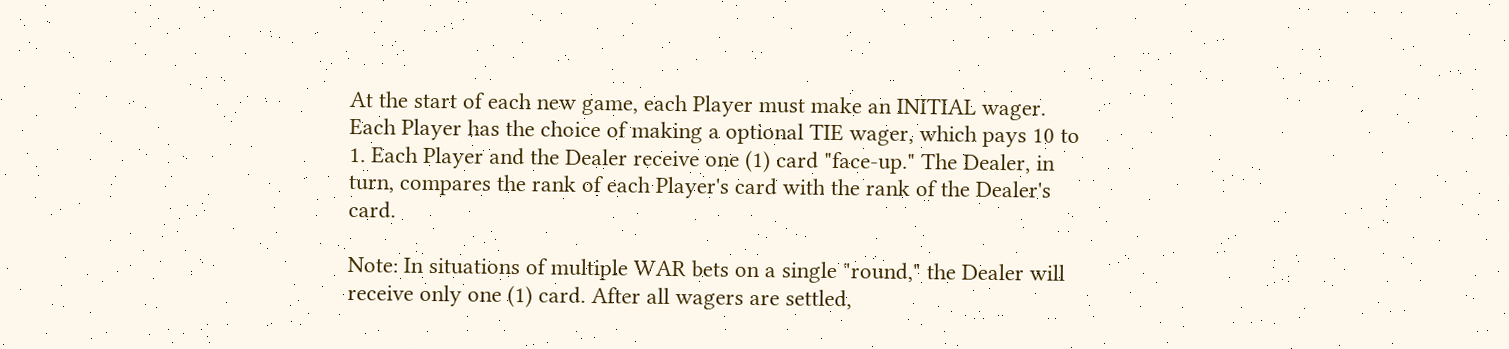At the start of each new game, each Player must make an INITIAL wager. Each Player has the choice of making a optional TIE wager, which pays 10 to 1. Each Player and the Dealer receive one (1) card "face-up." The Dealer, in turn, compares the rank of each Player's card with the rank of the Dealer's card.

Note: In situations of multiple WAR bets on a single "round," the Dealer will receive only one (1) card. After all wagers are settled,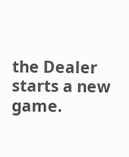the Dealer starts a new game.